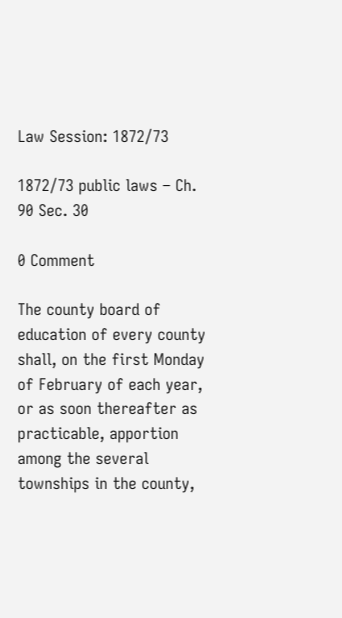Law Session: 1872/73

1872/73 public laws – Ch. 90 Sec. 30

0 Comment

The county board of education of every county shall, on the first Monday of February of each year, or as soon thereafter as practicable, apportion among the several townships in the county,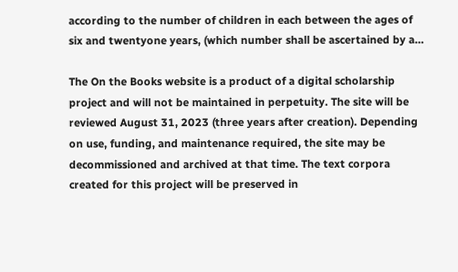according to the number of children in each between the ages of six and twentyone years, (which number shall be ascertained by a…

The On the Books website is a product of a digital scholarship project and will not be maintained in perpetuity. The site will be reviewed August 31, 2023 (three years after creation). Depending on use, funding, and maintenance required, the site may be decommissioned and archived at that time. The text corpora created for this project will be preserved in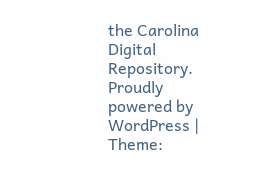the Carolina Digital Repository.
Proudly powered by WordPress | Theme: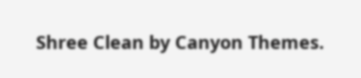Shree Clean by Canyon Themes.